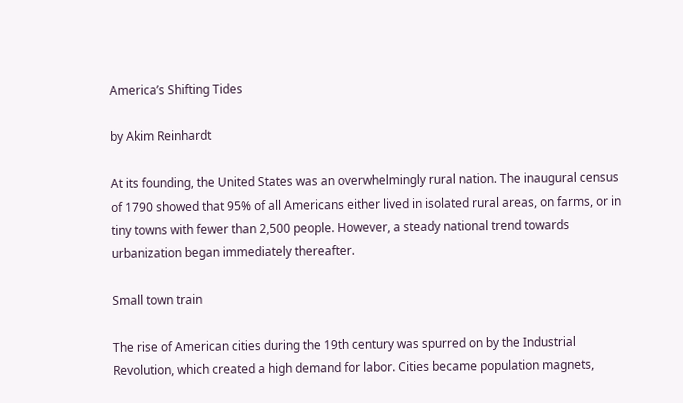America’s Shifting Tides

by Akim Reinhardt

At its founding, the United States was an overwhelmingly rural nation. The inaugural census of 1790 showed that 95% of all Americans either lived in isolated rural areas, on farms, or in tiny towns with fewer than 2,500 people. However, a steady national trend towards urbanization began immediately thereafter.

Small town train

The rise of American cities during the 19th century was spurred on by the Industrial Revolution, which created a high demand for labor. Cities became population magnets,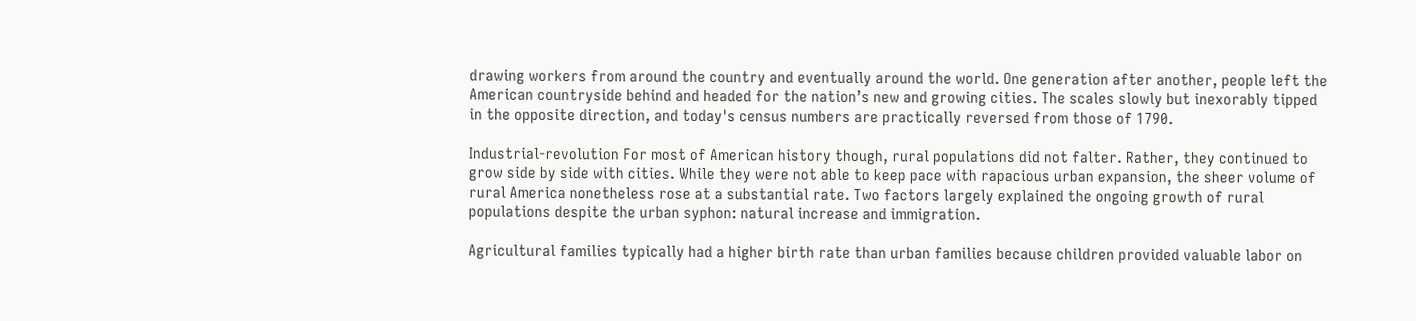drawing workers from around the country and eventually around the world. One generation after another, people left the American countryside behind and headed for the nation’s new and growing cities. The scales slowly but inexorably tipped in the opposite direction, and today's census numbers are practically reversed from those of 1790.

Industrial-revolution For most of American history though, rural populations did not falter. Rather, they continued to grow side by side with cities. While they were not able to keep pace with rapacious urban expansion, the sheer volume of rural America nonetheless rose at a substantial rate. Two factors largely explained the ongoing growth of rural populations despite the urban syphon: natural increase and immigration.

Agricultural families typically had a higher birth rate than urban families because children provided valuable labor on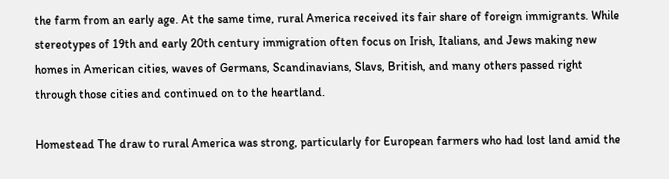the farm from an early age. At the same time, rural America received its fair share of foreign immigrants. While stereotypes of 19th and early 20th century immigration often focus on Irish, Italians, and Jews making new homes in American cities, waves of Germans, Scandinavians, Slavs, British, and many others passed right through those cities and continued on to the heartland.

Homestead The draw to rural America was strong, particularly for European farmers who had lost land amid the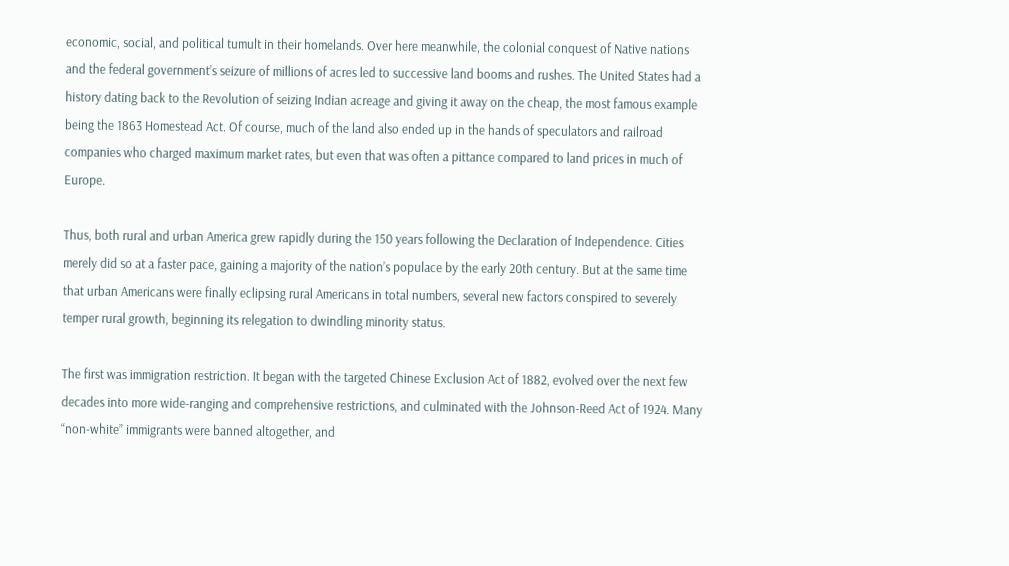economic, social, and political tumult in their homelands. Over here meanwhile, the colonial conquest of Native nations and the federal government’s seizure of millions of acres led to successive land booms and rushes. The United States had a history dating back to the Revolution of seizing Indian acreage and giving it away on the cheap, the most famous example being the 1863 Homestead Act. Of course, much of the land also ended up in the hands of speculators and railroad companies who charged maximum market rates, but even that was often a pittance compared to land prices in much of Europe.

Thus, both rural and urban America grew rapidly during the 150 years following the Declaration of Independence. Cities merely did so at a faster pace, gaining a majority of the nation’s populace by the early 20th century. But at the same time that urban Americans were finally eclipsing rural Americans in total numbers, several new factors conspired to severely temper rural growth, beginning its relegation to dwindling minority status.

The first was immigration restriction. It began with the targeted Chinese Exclusion Act of 1882, evolved over the next few decades into more wide-ranging and comprehensive restrictions, and culminated with the Johnson-Reed Act of 1924. Many “non-white” immigrants were banned altogether, and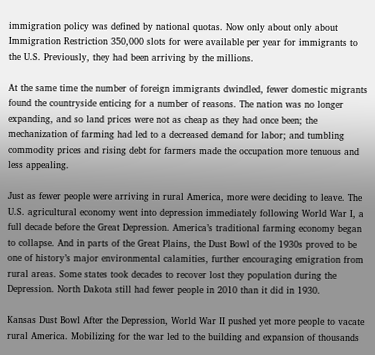immigration policy was defined by national quotas. Now only about only about Immigration Restriction 350,000 slots for were available per year for immigrants to the U.S. Previously, they had been arriving by the millions.

At the same time the number of foreign immigrants dwindled, fewer domestic migrants found the countryside enticing for a number of reasons. The nation was no longer expanding, and so land prices were not as cheap as they had once been; the mechanization of farming had led to a decreased demand for labor; and tumbling commodity prices and rising debt for farmers made the occupation more tenuous and less appealing.

Just as fewer people were arriving in rural America, more were deciding to leave. The U.S. agricultural economy went into depression immediately following World War I, a full decade before the Great Depression. America’s traditional farming economy began to collapse. And in parts of the Great Plains, the Dust Bowl of the 1930s proved to be one of history’s major environmental calamities, further encouraging emigration from rural areas. Some states took decades to recover lost they population during the Depression. North Dakota still had fewer people in 2010 than it did in 1930.

Kansas Dust Bowl After the Depression, World War II pushed yet more people to vacate rural America. Mobilizing for the war led to the building and expansion of thousands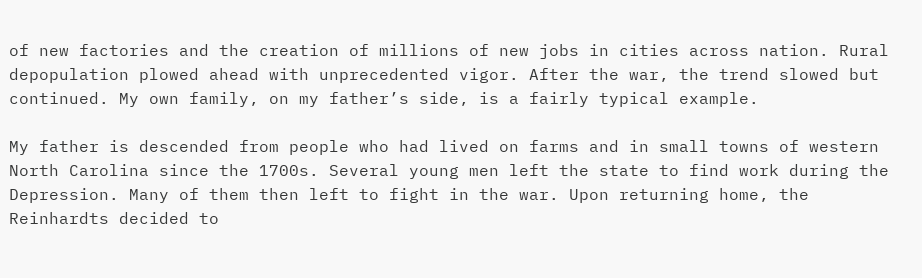of new factories and the creation of millions of new jobs in cities across nation. Rural depopulation plowed ahead with unprecedented vigor. After the war, the trend slowed but continued. My own family, on my father’s side, is a fairly typical example.

My father is descended from people who had lived on farms and in small towns of western North Carolina since the 1700s. Several young men left the state to find work during the Depression. Many of them then left to fight in the war. Upon returning home, the Reinhardts decided to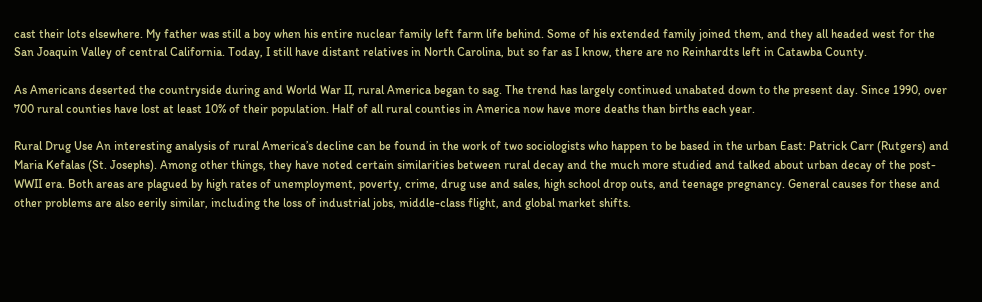cast their lots elsewhere. My father was still a boy when his entire nuclear family left farm life behind. Some of his extended family joined them, and they all headed west for the San Joaquin Valley of central California. Today, I still have distant relatives in North Carolina, but so far as I know, there are no Reinhardts left in Catawba County.

As Americans deserted the countryside during and World War II, rural America began to sag. The trend has largely continued unabated down to the present day. Since 1990, over 700 rural counties have lost at least 10% of their population. Half of all rural counties in America now have more deaths than births each year.

Rural Drug Use An interesting analysis of rural America’s decline can be found in the work of two sociologists who happen to be based in the urban East: Patrick Carr (Rutgers) and Maria Kefalas (St. Josephs). Among other things, they have noted certain similarities between rural decay and the much more studied and talked about urban decay of the post-WWII era. Both areas are plagued by high rates of unemployment, poverty, crime, drug use and sales, high school drop outs, and teenage pregnancy. General causes for these and other problems are also eerily similar, including the loss of industrial jobs, middle-class flight, and global market shifts.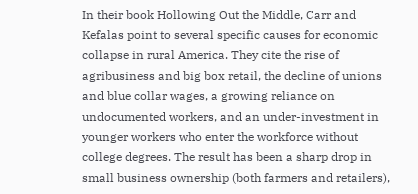In their book Hollowing Out the Middle, Carr and Kefalas point to several specific causes for economic collapse in rural America. They cite the rise of agribusiness and big box retail, the decline of unions and blue collar wages, a growing reliance on undocumented workers, and an under-investment in younger workers who enter the workforce without college degrees. The result has been a sharp drop in small business ownership (both farmers and retailers),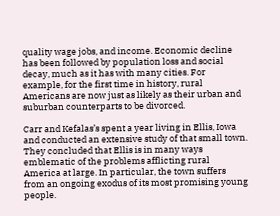quality wage jobs, and income. Economic decline has been followed by population loss and social decay, much as it has with many cities. For example, for the first time in history, rural Americans are now just as likely as their urban and suburban counterparts to be divorced.

Carr and Kefalas’s spent a year living in Ellis, Iowa and conducted an extensive study of that small town. They concluded that Ellis is in many ways emblematic of the problems afflicting rural America at large. In particular, the town suffers from an ongoing exodus of its most promising young people.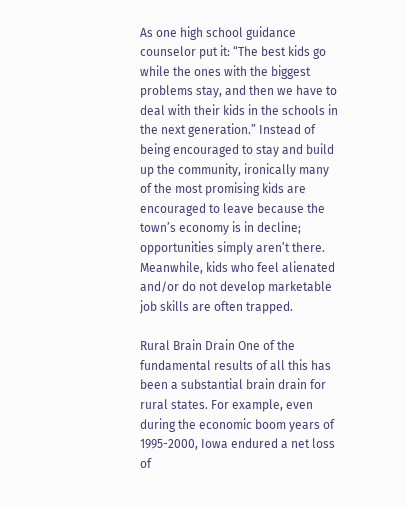As one high school guidance counselor put it: “The best kids go while the ones with the biggest problems stay, and then we have to deal with their kids in the schools in the next generation.” Instead of being encouraged to stay and build up the community, ironically many of the most promising kids are encouraged to leave because the town’s economy is in decline; opportunities simply aren’t there. Meanwhile, kids who feel alienated and/or do not develop marketable job skills are often trapped.

Rural Brain Drain One of the fundamental results of all this has been a substantial brain drain for rural states. For example, even during the economic boom years of 1995-2000, Iowa endured a net loss of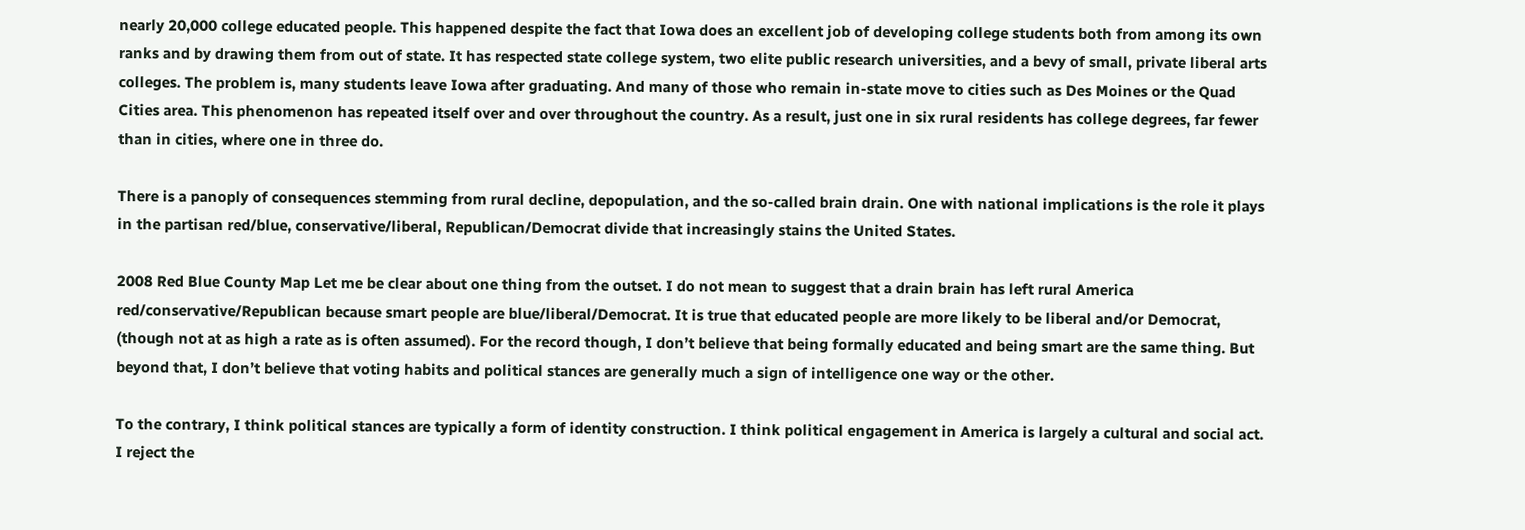nearly 20,000 college educated people. This happened despite the fact that Iowa does an excellent job of developing college students both from among its own ranks and by drawing them from out of state. It has respected state college system, two elite public research universities, and a bevy of small, private liberal arts colleges. The problem is, many students leave Iowa after graduating. And many of those who remain in-state move to cities such as Des Moines or the Quad Cities area. This phenomenon has repeated itself over and over throughout the country. As a result, just one in six rural residents has college degrees, far fewer than in cities, where one in three do.

There is a panoply of consequences stemming from rural decline, depopulation, and the so-called brain drain. One with national implications is the role it plays in the partisan red/blue, conservative/liberal, Republican/Democrat divide that increasingly stains the United States.

2008 Red Blue County Map Let me be clear about one thing from the outset. I do not mean to suggest that a drain brain has left rural America red/conservative/Republican because smart people are blue/liberal/Democrat. It is true that educated people are more likely to be liberal and/or Democrat, (though not at as high a rate as is often assumed). For the record though, I don’t believe that being formally educated and being smart are the same thing. But beyond that, I don’t believe that voting habits and political stances are generally much a sign of intelligence one way or the other.

To the contrary, I think political stances are typically a form of identity construction. I think political engagement in America is largely a cultural and social act. I reject the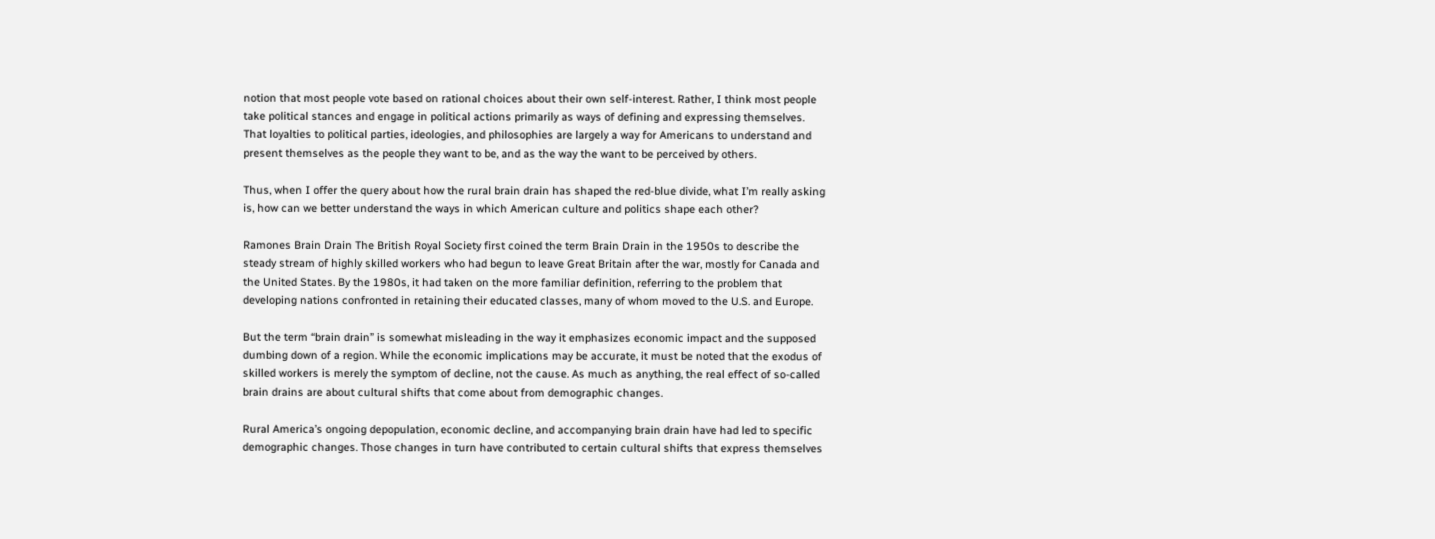notion that most people vote based on rational choices about their own self-interest. Rather, I think most people take political stances and engage in political actions primarily as ways of defining and expressing themselves. That loyalties to political parties, ideologies, and philosophies are largely a way for Americans to understand and present themselves as the people they want to be, and as the way the want to be perceived by others.

Thus, when I offer the query about how the rural brain drain has shaped the red-blue divide, what I’m really asking is, how can we better understand the ways in which American culture and politics shape each other?

Ramones Brain Drain The British Royal Society first coined the term Brain Drain in the 1950s to describe the steady stream of highly skilled workers who had begun to leave Great Britain after the war, mostly for Canada and the United States. By the 1980s, it had taken on the more familiar definition, referring to the problem that developing nations confronted in retaining their educated classes, many of whom moved to the U.S. and Europe.

But the term “brain drain” is somewhat misleading in the way it emphasizes economic impact and the supposed dumbing down of a region. While the economic implications may be accurate, it must be noted that the exodus of skilled workers is merely the symptom of decline, not the cause. As much as anything, the real effect of so-called brain drains are about cultural shifts that come about from demographic changes.

Rural America’s ongoing depopulation, economic decline, and accompanying brain drain have had led to specific demographic changes. Those changes in turn have contributed to certain cultural shifts that express themselves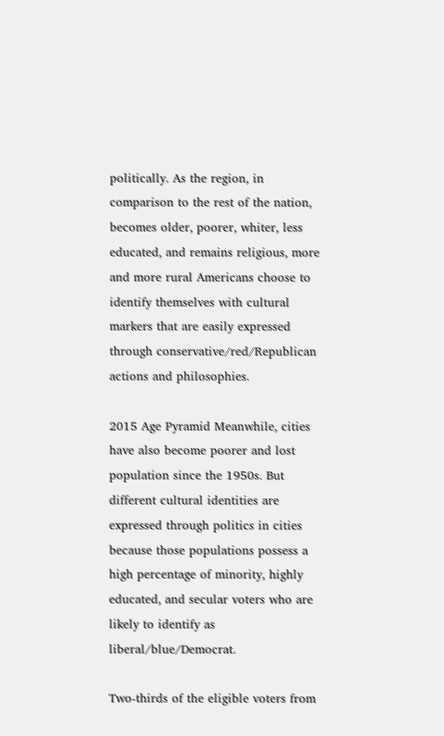politically. As the region, in comparison to the rest of the nation, becomes older, poorer, whiter, less educated, and remains religious, more and more rural Americans choose to identify themselves with cultural markers that are easily expressed through conservative/red/Republican actions and philosophies.

2015 Age Pyramid Meanwhile, cities have also become poorer and lost population since the 1950s. But different cultural identities are expressed through politics in cities because those populations possess a high percentage of minority, highly educated, and secular voters who are likely to identify as liberal/blue/Democrat.

Two-thirds of the eligible voters from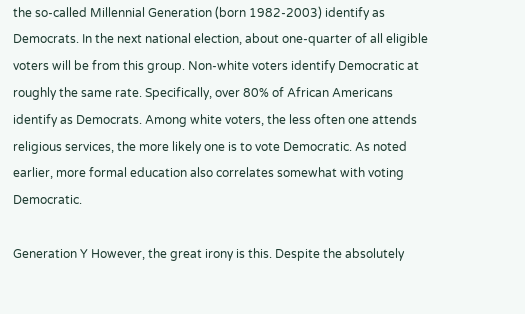the so-called Millennial Generation (born 1982-2003) identify as Democrats. In the next national election, about one-quarter of all eligible voters will be from this group. Non-white voters identify Democratic at roughly the same rate. Specifically, over 80% of African Americans identify as Democrats. Among white voters, the less often one attends religious services, the more likely one is to vote Democratic. As noted earlier, more formal education also correlates somewhat with voting Democratic.

Generation Y However, the great irony is this. Despite the absolutely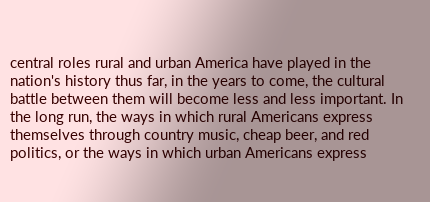central roles rural and urban America have played in the nation's history thus far, in the years to come, the cultural battle between them will become less and less important. In the long run, the ways in which rural Americans express themselves through country music, cheap beer, and red politics, or the ways in which urban Americans express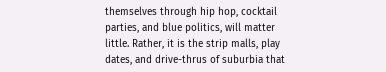themselves through hip hop, cocktail parties, and blue politics, will matter little. Rather, it is the strip malls, play dates, and drive-thrus of suburbia that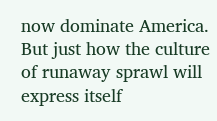now dominate America. But just how the culture of runaway sprawl will express itself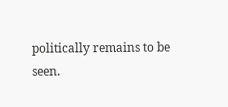politically remains to be seen.